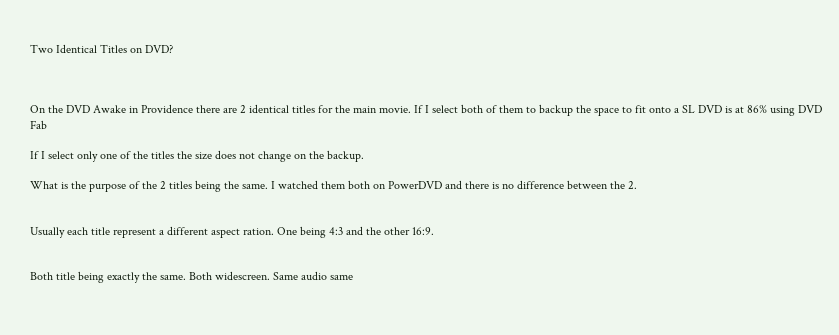Two Identical Titles on DVD?



On the DVD Awake in Providence there are 2 identical titles for the main movie. If I select both of them to backup the space to fit onto a SL DVD is at 86% using DVD Fab

If I select only one of the titles the size does not change on the backup.

What is the purpose of the 2 titles being the same. I watched them both on PowerDVD and there is no difference between the 2.


Usually each title represent a different aspect ration. One being 4:3 and the other 16:9.


Both title being exactly the same. Both widescreen. Same audio same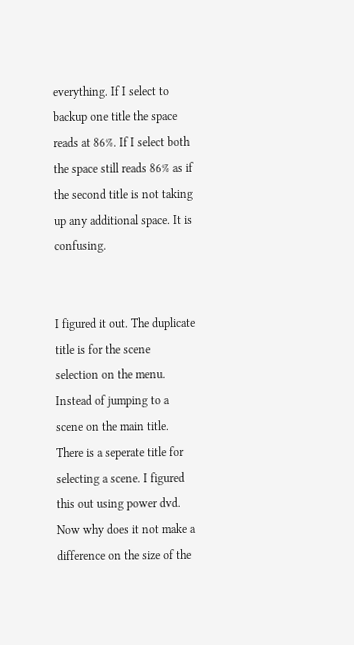everything. If I select to backup one title the space reads at 86%. If I select both the space still reads 86% as if the second title is not taking up any additional space. It is confusing.


I figured it out. The duplicate title is for the scene selection on the menu. Instead of jumping to a scene on the main title. There is a seperate title for selecting a scene. I figured this out using power dvd. Now why does it not make a difference on the size of the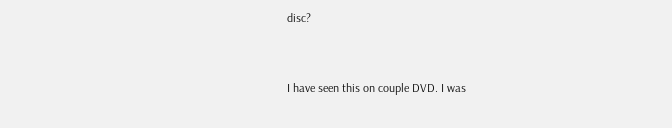disc?


I have seen this on couple DVD. I was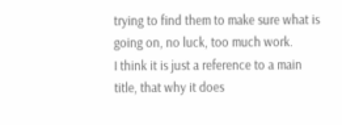trying to find them to make sure what is going on, no luck, too much work.
I think it is just a reference to a main title, that why it does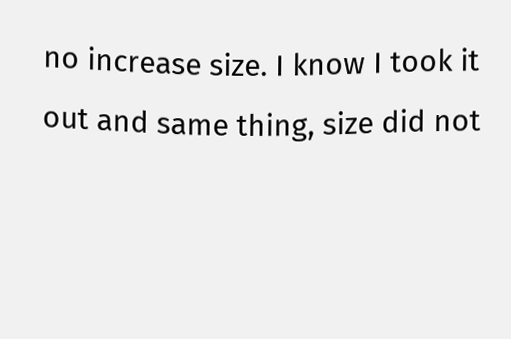no increase size. I know I took it out and same thing, size did not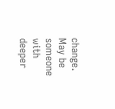change.
May be someone with deeper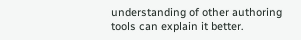understanding of other authoring tools can explain it better.